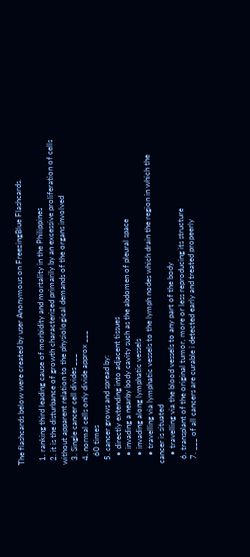The flashcards below were created by user Anonymous on FreezingBlue Flashcards.

  1. ranking third leading cause of morbidity and mortality in the Philippines
  2. it is the disturbance of growth characterized primarily by an excessive proliferation of cells without apparent relation to the physiological demands of the organs involved
  3. Single cancer cell divides ___
  4. normal cells only divide approx ___
    60 times
  5. cancer grows and spread by:
    • directly extending into adjacent tissues
    • invading a nearby body cavity such as the abdomen of pleural space
    • invading along lymphatic vessels
    • travelling via lymphatic vessels to the lymph nodes which drain the region in which the cancer is situated
    • travelling via the blood vessels to any part of the body
  6. transplant of the original tumor, more or less reproducing its structure
  7. ___ of all cancers are curable i detected early and treated propeerly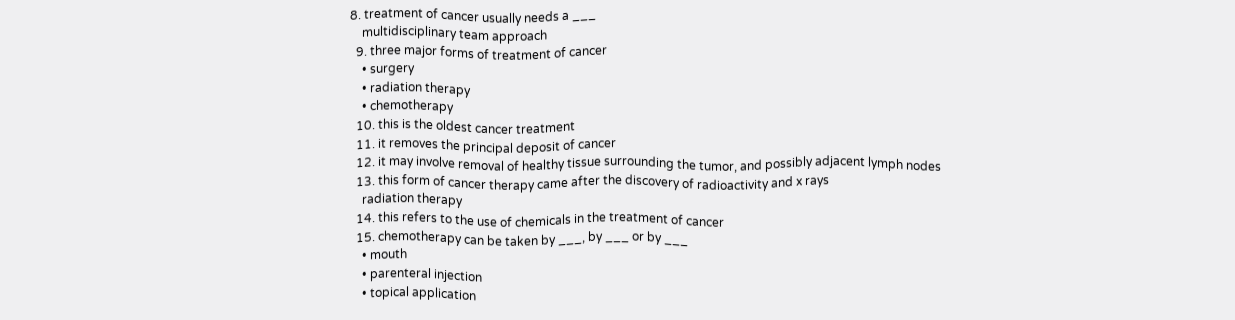8. treatment of cancer usually needs a ___
    multidisciplinary team approach
  9. three major forms of treatment of cancer
    • surgery
    • radiation therapy
    • chemotherapy
  10. this is the oldest cancer treatment
  11. it removes the principal deposit of cancer
  12. it may involve removal of healthy tissue surrounding the tumor, and possibly adjacent lymph nodes
  13. this form of cancer therapy came after the discovery of radioactivity and x rays
    radiation therapy
  14. this refers to the use of chemicals in the treatment of cancer
  15. chemotherapy can be taken by ___, by ___ or by ___
    • mouth
    • parenteral injection
    • topical application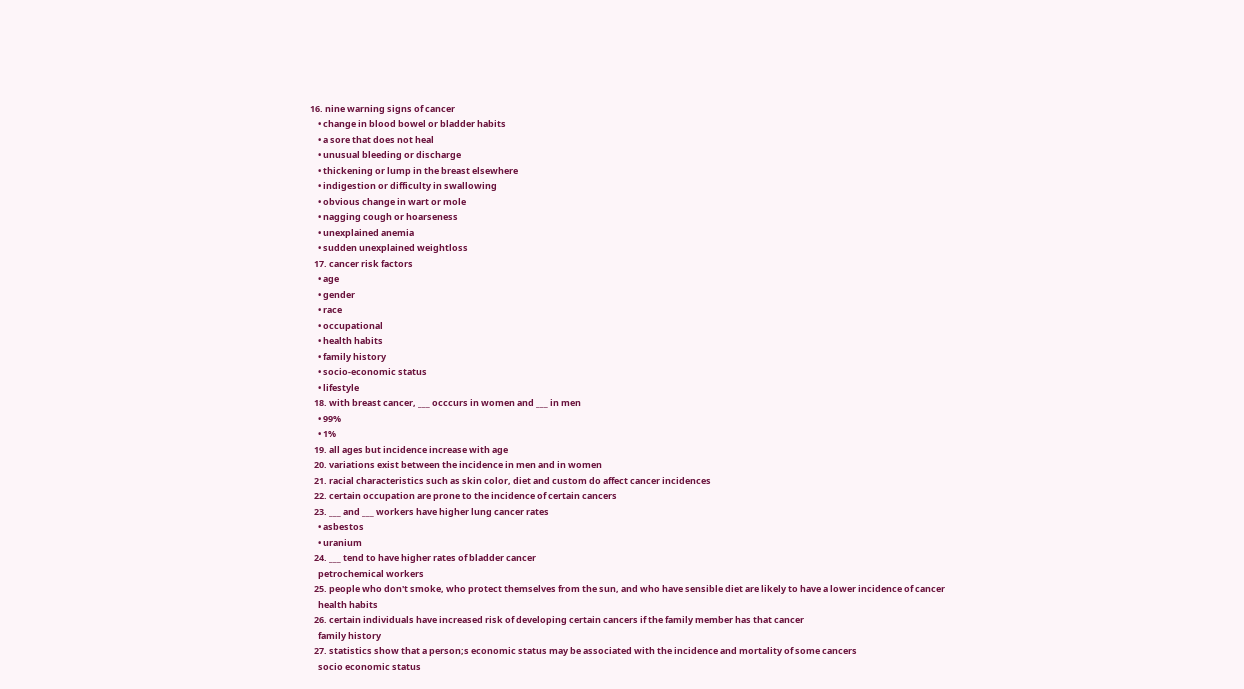16. nine warning signs of cancer
    • change in blood bowel or bladder habits
    • a sore that does not heal
    • unusual bleeding or discharge
    • thickening or lump in the breast elsewhere
    • indigestion or difficulty in swallowing
    • obvious change in wart or mole
    • nagging cough or hoarseness
    • unexplained anemia
    • sudden unexplained weightloss
  17. cancer risk factors
    • age
    • gender
    • race
    • occupational
    • health habits
    • family history
    • socio-economic status
    • lifestyle
  18. with breast cancer, ___ occcurs in women and ___ in men
    • 99%
    • 1%
  19. all ages but incidence increase with age
  20. variations exist between the incidence in men and in women
  21. racial characteristics such as skin color, diet and custom do affect cancer incidences
  22. certain occupation are prone to the incidence of certain cancers
  23. ___ and ___ workers have higher lung cancer rates
    • asbestos
    • uranium
  24. ___ tend to have higher rates of bladder cancer
    petrochemical workers
  25. people who don't smoke, who protect themselves from the sun, and who have sensible diet are likely to have a lower incidence of cancer
    health habits
  26. certain individuals have increased risk of developing certain cancers if the family member has that cancer
    family history
  27. statistics show that a person;s economic status may be associated with the incidence and mortality of some cancers
    socio economic status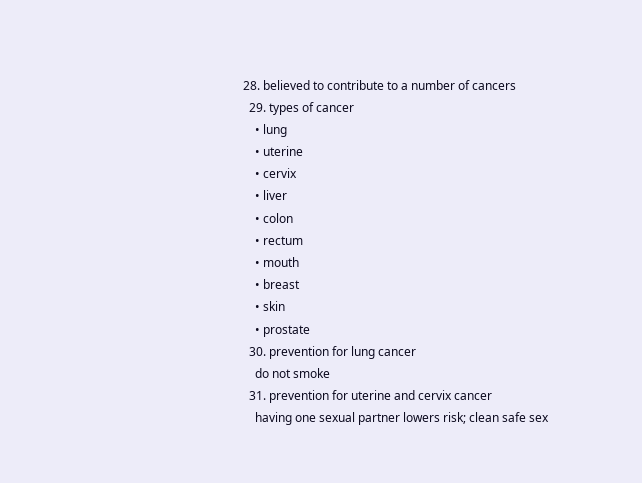28. believed to contribute to a number of cancers
  29. types of cancer
    • lung
    • uterine
    • cervix
    • liver
    • colon
    • rectum
    • mouth
    • breast
    • skin
    • prostate
  30. prevention for lung cancer
    do not smoke
  31. prevention for uterine and cervix cancer
    having one sexual partner lowers risk; clean safe sex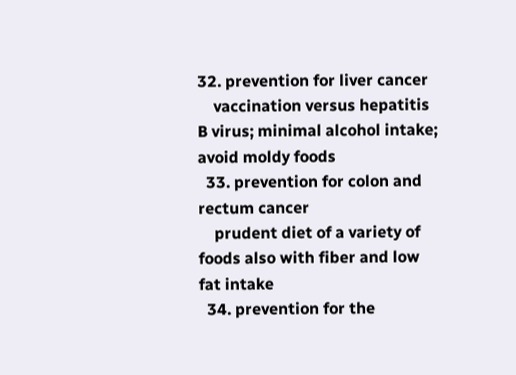32. prevention for liver cancer
    vaccination versus hepatitis B virus; minimal alcohol intake; avoid moldy foods
  33. prevention for colon and rectum cancer
    prudent diet of a variety of foods also with fiber and low fat intake
  34. prevention for the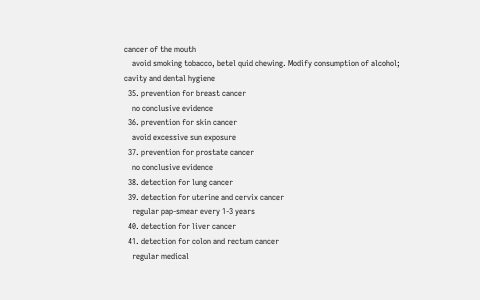cancer of the mouth
    avoid smoking tobacco, betel quid chewing. Modify consumption of alcohol; cavity and dental hygiene
  35. prevention for breast cancer
    no conclusive evidence
  36. prevention for skin cancer
    avoid excessive sun exposure
  37. prevention for prostate cancer
    no conclusive evidence
  38. detection for lung cancer
  39. detection for uterine and cervix cancer
    regular pap-smear every 1-3 years
  40. detection for liver cancer
  41. detection for colon and rectum cancer
    regular medical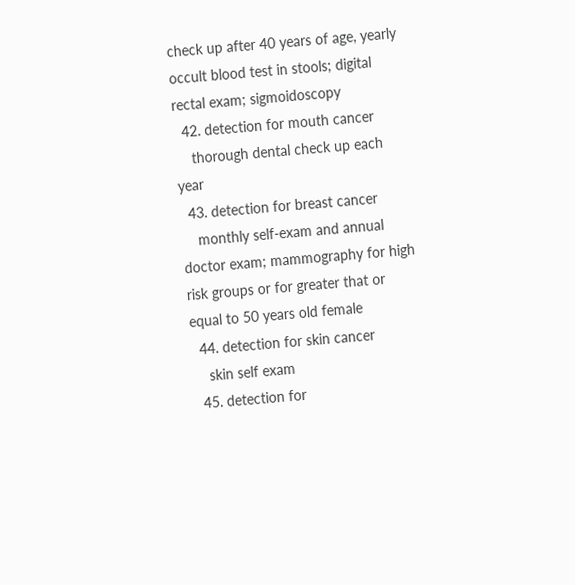check up after 40 years of age, yearly occult blood test in stools; digital rectal exam; sigmoidoscopy
  42. detection for mouth cancer
    thorough dental check up each year
  43. detection for breast cancer
    monthly self-exam and annual doctor exam; mammography for high risk groups or for greater that or equal to 50 years old female
  44. detection for skin cancer
    skin self exam
  45. detection for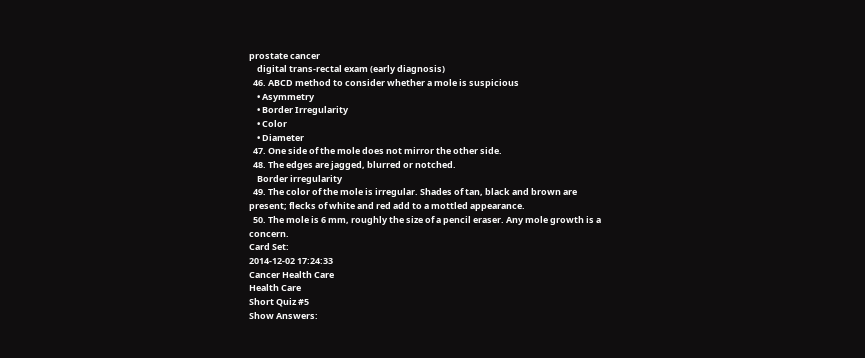prostate cancer
    digital trans-rectal exam (early diagnosis)
  46. ABCD method to consider whether a mole is suspicious
    • Asymmetry
    • Border Irregularity
    • Color
    • Diameter
  47. One side of the mole does not mirror the other side.
  48. The edges are jagged, blurred or notched.
    Border irregularity
  49. The color of the mole is irregular. Shades of tan, black and brown are present; flecks of white and red add to a mottled appearance.
  50. The mole is 6 mm, roughly the size of a pencil eraser. Any mole growth is a concern.
Card Set:
2014-12-02 17:24:33
Cancer Health Care
Health Care
Short Quiz #5
Show Answers: